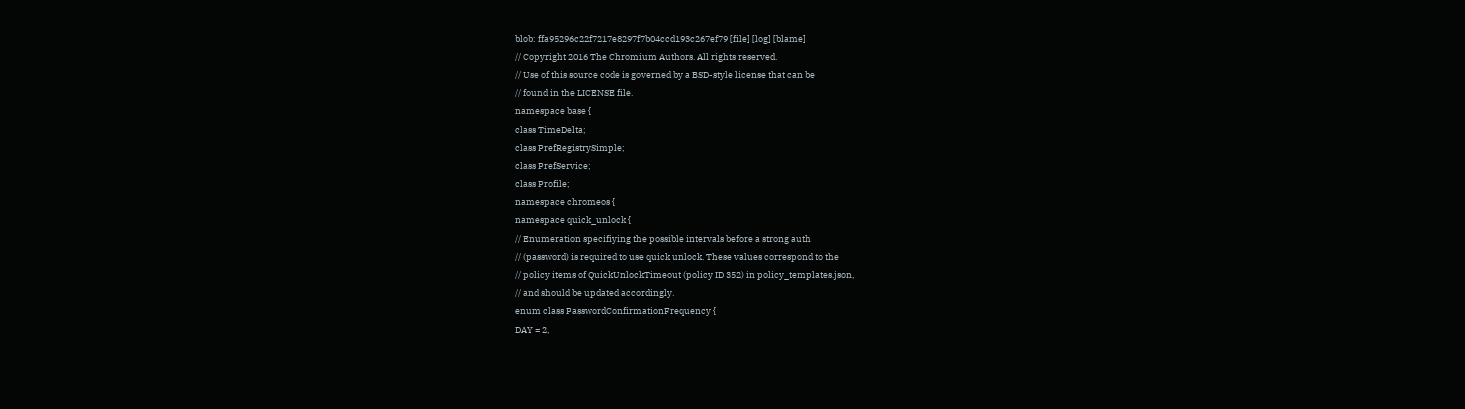blob: ffa95296c22f7217e8297f7b04ccd193c267ef79 [file] [log] [blame]
// Copyright 2016 The Chromium Authors. All rights reserved.
// Use of this source code is governed by a BSD-style license that can be
// found in the LICENSE file.
namespace base {
class TimeDelta;
class PrefRegistrySimple;
class PrefService;
class Profile;
namespace chromeos {
namespace quick_unlock {
// Enumeration specifiying the possible intervals before a strong auth
// (password) is required to use quick unlock. These values correspond to the
// policy items of QuickUnlockTimeout (policy ID 352) in policy_templates.json,
// and should be updated accordingly.
enum class PasswordConfirmationFrequency {
DAY = 2,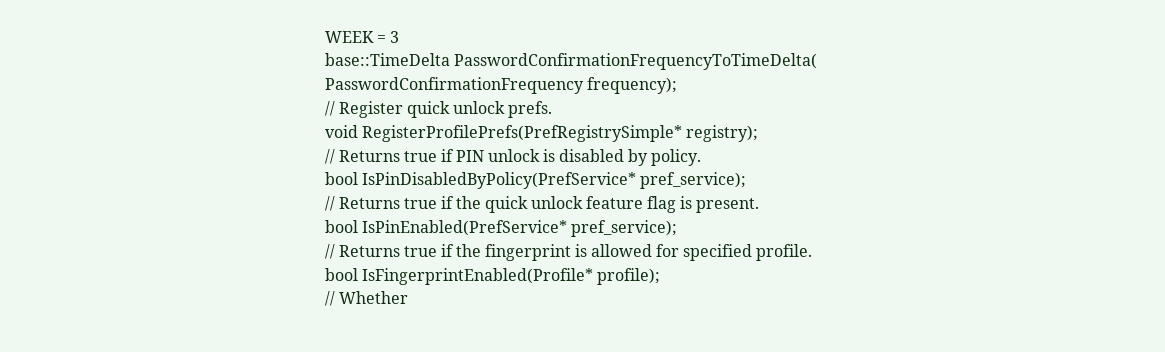WEEK = 3
base::TimeDelta PasswordConfirmationFrequencyToTimeDelta(
PasswordConfirmationFrequency frequency);
// Register quick unlock prefs.
void RegisterProfilePrefs(PrefRegistrySimple* registry);
// Returns true if PIN unlock is disabled by policy.
bool IsPinDisabledByPolicy(PrefService* pref_service);
// Returns true if the quick unlock feature flag is present.
bool IsPinEnabled(PrefService* pref_service);
// Returns true if the fingerprint is allowed for specified profile.
bool IsFingerprintEnabled(Profile* profile);
// Whether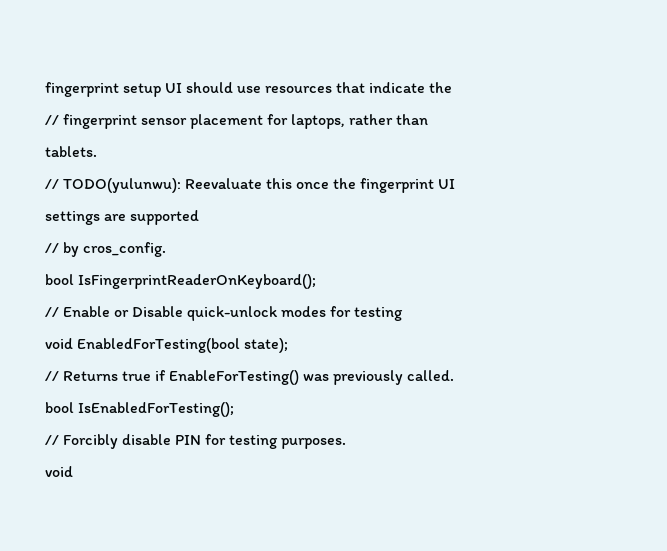fingerprint setup UI should use resources that indicate the
// fingerprint sensor placement for laptops, rather than tablets.
// TODO(yulunwu): Reevaluate this once the fingerprint UI settings are supported
// by cros_config.
bool IsFingerprintReaderOnKeyboard();
// Enable or Disable quick-unlock modes for testing
void EnabledForTesting(bool state);
// Returns true if EnableForTesting() was previously called.
bool IsEnabledForTesting();
// Forcibly disable PIN for testing purposes.
void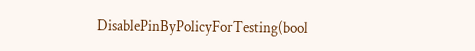DisablePinByPolicyForTesting(bool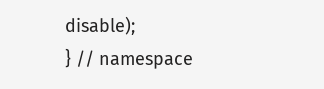disable);
} // namespace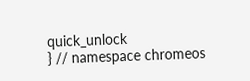quick_unlock
} // namespace chromeos